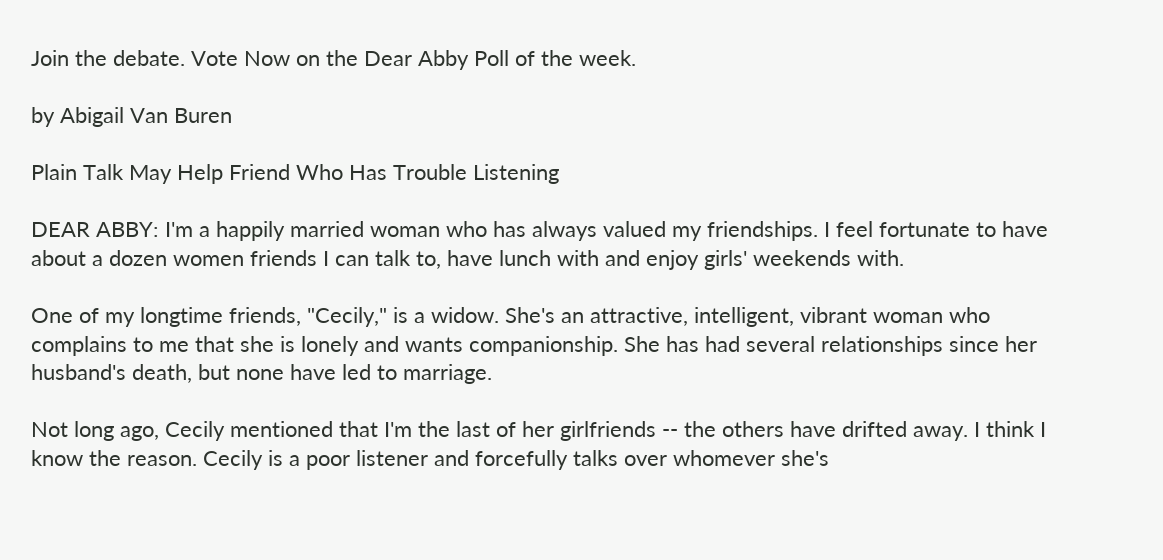Join the debate. Vote Now on the Dear Abby Poll of the week.

by Abigail Van Buren

Plain Talk May Help Friend Who Has Trouble Listening

DEAR ABBY: I'm a happily married woman who has always valued my friendships. I feel fortunate to have about a dozen women friends I can talk to, have lunch with and enjoy girls' weekends with.

One of my longtime friends, "Cecily," is a widow. She's an attractive, intelligent, vibrant woman who complains to me that she is lonely and wants companionship. She has had several relationships since her husband's death, but none have led to marriage.

Not long ago, Cecily mentioned that I'm the last of her girlfriends -- the others have drifted away. I think I know the reason. Cecily is a poor listener and forcefully talks over whomever she's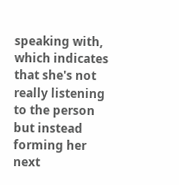speaking with, which indicates that she's not really listening to the person but instead forming her next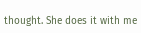thought. She does it with me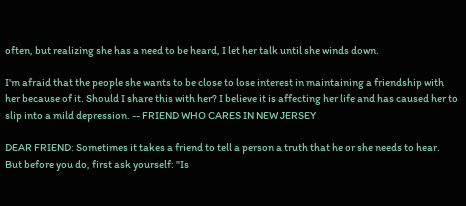often, but realizing she has a need to be heard, I let her talk until she winds down.

I'm afraid that the people she wants to be close to lose interest in maintaining a friendship with her because of it. Should I share this with her? I believe it is affecting her life and has caused her to slip into a mild depression. -- FRIEND WHO CARES IN NEW JERSEY

DEAR FRIEND: Sometimes it takes a friend to tell a person a truth that he or she needs to hear. But before you do, first ask yourself: "Is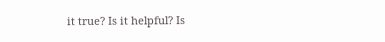it true? Is it helpful? Is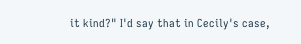it kind?" I'd say that in Cecily's case,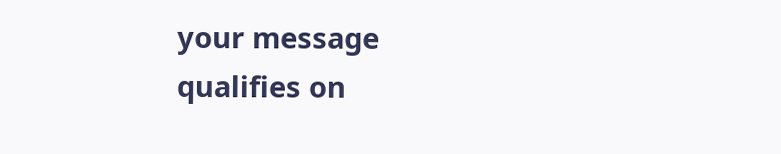your message qualifies on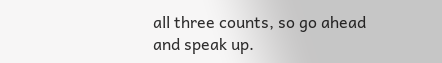all three counts, so go ahead and speak up.